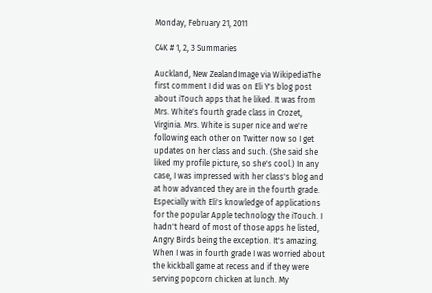Monday, February 21, 2011

C4K # 1, 2, 3 Summaries

Auckland, New ZealandImage via WikipediaThe first comment I did was on Eli Y's blog post about iTouch apps that he liked. It was from Mrs. White's fourth grade class in Crozet, Virginia. Mrs. White is super nice and we're following each other on Twitter now so I get updates on her class and such. (She said she liked my profile picture, so she's cool.) In any case, I was impressed with her class's blog and at how advanced they are in the fourth grade. Especially with Eli's knowledge of applications for the popular Apple technology the iTouch. I hadn't heard of most of those apps he listed, Angry Birds being the exception. It's amazing. When I was in fourth grade I was worried about the kickball game at recess and if they were serving popcorn chicken at lunch. My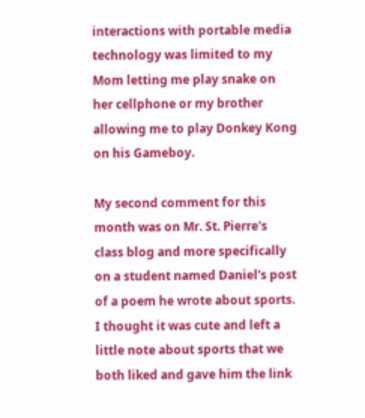interactions with portable media technology was limited to my Mom letting me play snake on her cellphone or my brother allowing me to play Donkey Kong on his Gameboy.

My second comment for this month was on Mr. St. Pierre's class blog and more specifically on a student named Daniel's post of a poem he wrote about sports. I thought it was cute and left a little note about sports that we both liked and gave him the link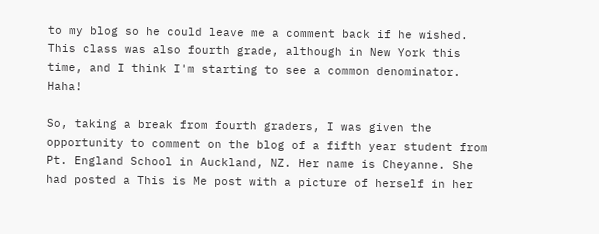to my blog so he could leave me a comment back if he wished. This class was also fourth grade, although in New York this time, and I think I'm starting to see a common denominator. Haha!

So, taking a break from fourth graders, I was given the opportunity to comment on the blog of a fifth year student from Pt. England School in Auckland, NZ. Her name is Cheyanne. She had posted a This is Me post with a picture of herself in her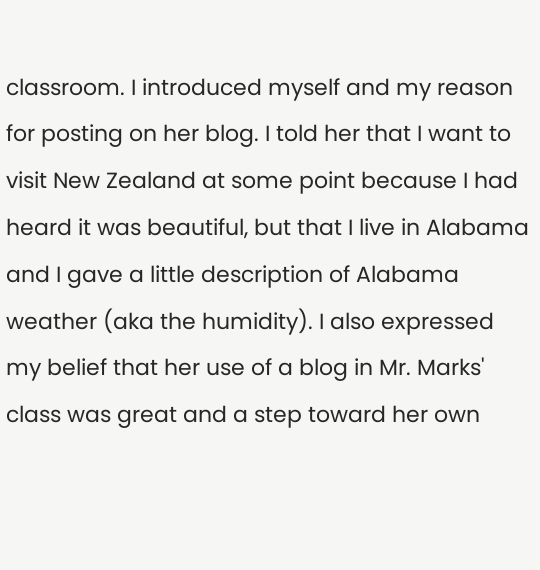classroom. I introduced myself and my reason for posting on her blog. I told her that I want to visit New Zealand at some point because I had heard it was beautiful, but that I live in Alabama and I gave a little description of Alabama weather (aka the humidity). I also expressed my belief that her use of a blog in Mr. Marks' class was great and a step toward her own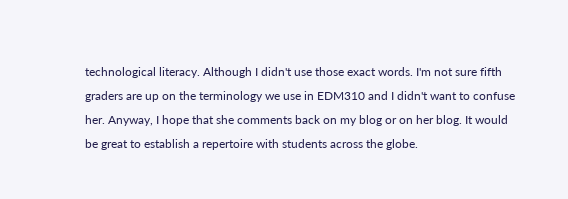technological literacy. Although I didn't use those exact words. I'm not sure fifth graders are up on the terminology we use in EDM310 and I didn't want to confuse her. Anyway, I hope that she comments back on my blog or on her blog. It would be great to establish a repertoire with students across the globe.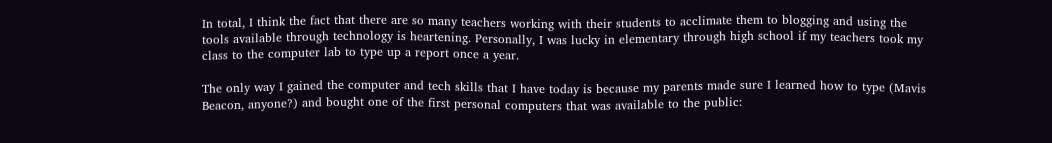In total, I think the fact that there are so many teachers working with their students to acclimate them to blogging and using the tools available through technology is heartening. Personally, I was lucky in elementary through high school if my teachers took my class to the computer lab to type up a report once a year.

The only way I gained the computer and tech skills that I have today is because my parents made sure I learned how to type (Mavis Beacon, anyone?) and bought one of the first personal computers that was available to the public: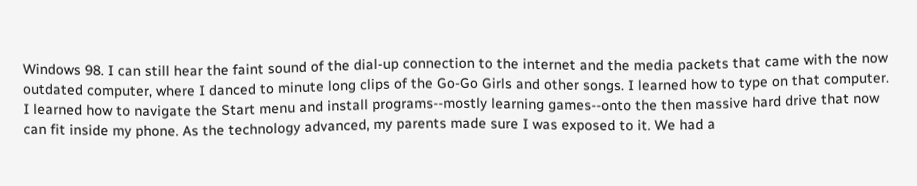Windows 98. I can still hear the faint sound of the dial-up connection to the internet and the media packets that came with the now outdated computer, where I danced to minute long clips of the Go-Go Girls and other songs. I learned how to type on that computer. I learned how to navigate the Start menu and install programs--mostly learning games--onto the then massive hard drive that now can fit inside my phone. As the technology advanced, my parents made sure I was exposed to it. We had a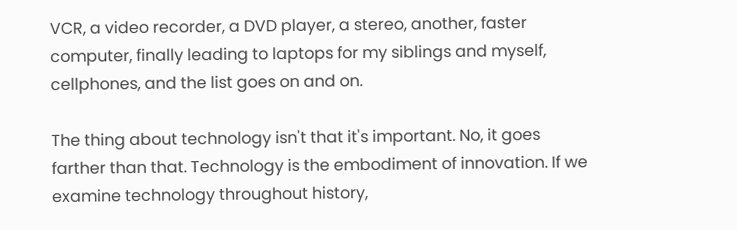VCR, a video recorder, a DVD player, a stereo, another, faster computer, finally leading to laptops for my siblings and myself, cellphones, and the list goes on and on.

The thing about technology isn't that it's important. No, it goes farther than that. Technology is the embodiment of innovation. If we examine technology throughout history,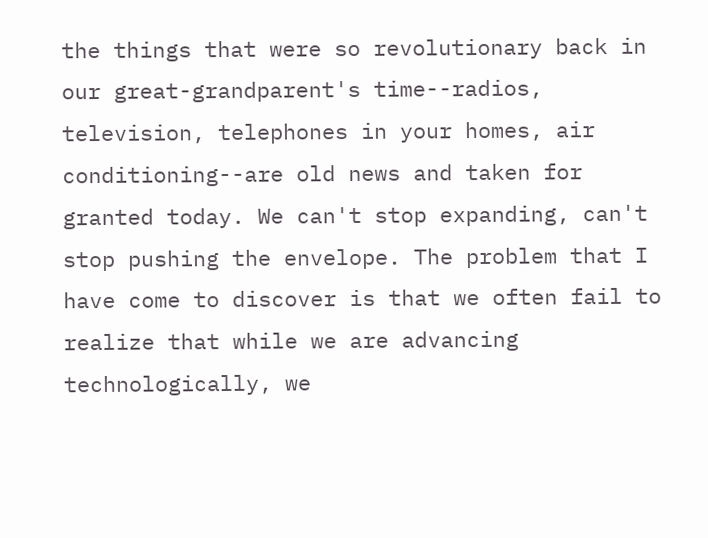the things that were so revolutionary back in our great-grandparent's time--radios, television, telephones in your homes, air conditioning--are old news and taken for granted today. We can't stop expanding, can't stop pushing the envelope. The problem that I have come to discover is that we often fail to realize that while we are advancing technologically, we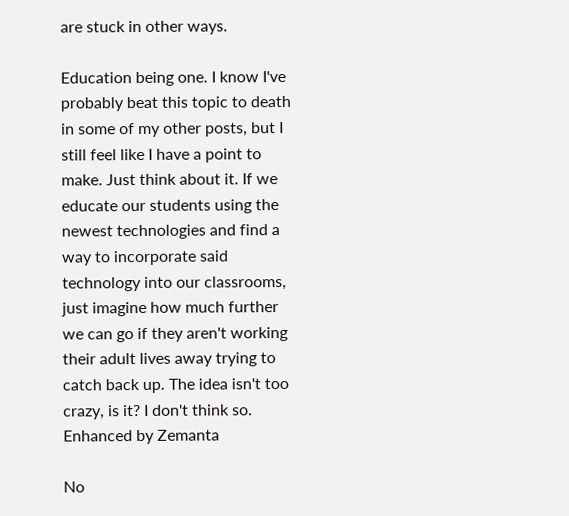are stuck in other ways.

Education being one. I know I've probably beat this topic to death in some of my other posts, but I still feel like I have a point to make. Just think about it. If we educate our students using the newest technologies and find a way to incorporate said technology into our classrooms, just imagine how much further we can go if they aren't working their adult lives away trying to catch back up. The idea isn't too crazy, is it? I don't think so.
Enhanced by Zemanta

No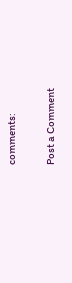comments:

Post a Comment